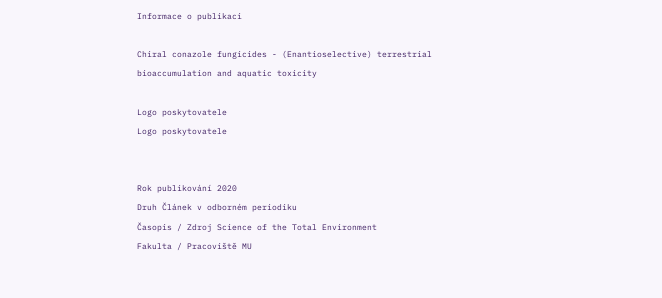Informace o publikaci

Chiral conazole fungicides - (Enantioselective) terrestrial bioaccumulation and aquatic toxicity

Logo poskytovatele
Logo poskytovatele


Rok publikování 2020
Druh Článek v odborném periodiku
Časopis / Zdroj Science of the Total Environment
Fakulta / Pracoviště MU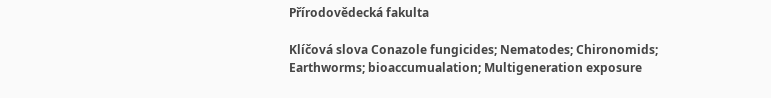Přírodovědecká fakulta

Klíčová slova Conazole fungicides; Nematodes; Chironomids; Earthworms; bioaccumualation; Multigeneration exposure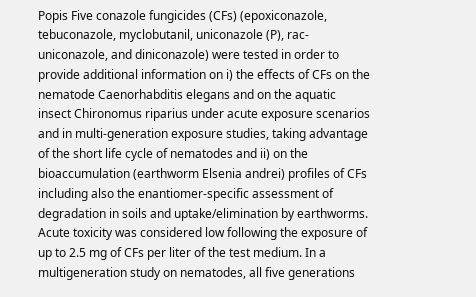Popis Five conazole fungicides (CFs) (epoxiconazole, tebuconazole, myclobutanil, uniconazole (P), rac-uniconazole, and diniconazole) were tested in order to provide additional information on i) the effects of CFs on the nematode Caenorhabditis elegans and on the aquatic insect Chironomus riparius under acute exposure scenarios and in multi-generation exposure studies, taking advantage of the short life cycle of nematodes and ii) on the bioaccumulation (earthworm Elsenia andrei) profiles of CFs including also the enantiomer-specific assessment of degradation in soils and uptake/elimination by earthworms. Acute toxicity was considered low following the exposure of up to 2.5 mg of CFs per liter of the test medium. In a multigeneration study on nematodes, all five generations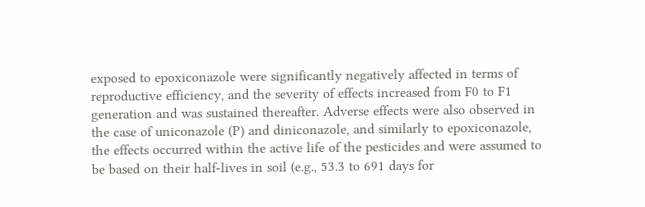exposed to epoxiconazole were significantly negatively affected in terms of reproductive efficiency, and the severity of effects increased from F0 to F1 generation and was sustained thereafter. Adverse effects were also observed in the case of uniconazole (P) and diniconazole, and similarly to epoxiconazole, the effects occurred within the active life of the pesticides and were assumed to be based on their half-lives in soil (e.g., 53.3 to 691 days for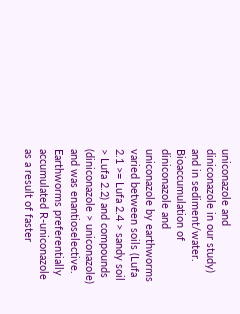uniconazole and diniconazole in our study) and in sediment/water. Bioaccumulation of diniconazole and uniconazole by earthworms varied between soils (Lufa 2.1 >= Lufa 2.4 > sandy soil > Lufa 2.2) and compounds (diniconazole > uniconazole) and was enantioselective. Earthworms preferentially accumulated R-uniconazole as a result of faster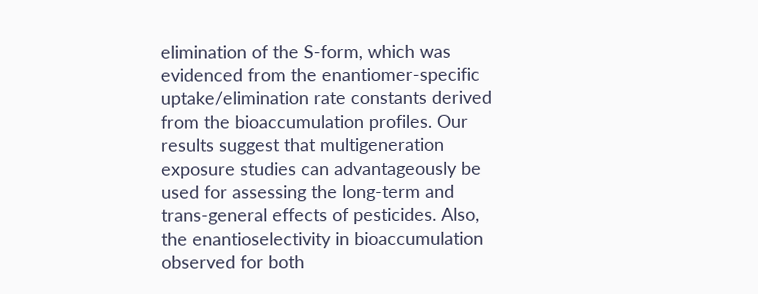elimination of the S-form, which was evidenced from the enantiomer-specific uptake/elimination rate constants derived from the bioaccumulation profiles. Our results suggest that multigeneration exposure studies can advantageously be used for assessing the long-term and trans-general effects of pesticides. Also, the enantioselectivity in bioaccumulation observed for both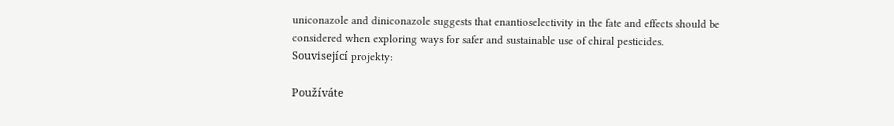uniconazole and diniconazole suggests that enantioselectivity in the fate and effects should be considered when exploring ways for safer and sustainable use of chiral pesticides.
Související projekty:

Používáte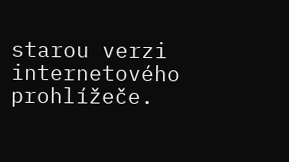starou verzi internetového prohlížeče.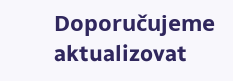Doporučujeme aktualizovat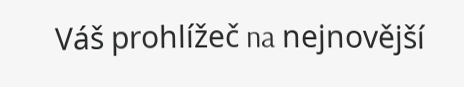Váš prohlížeč na nejnovější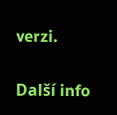verzi.

Další info